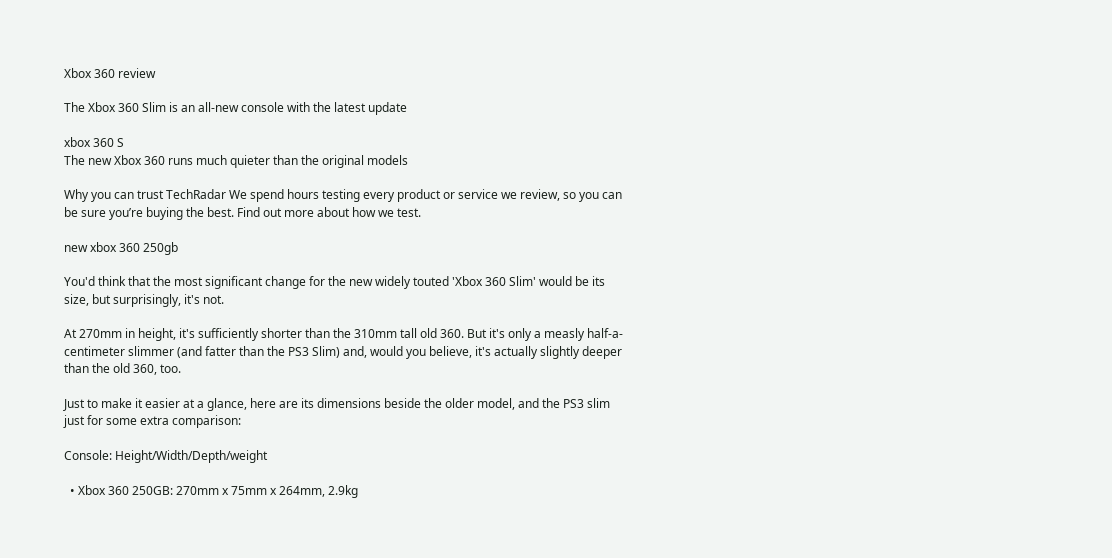Xbox 360 review

The Xbox 360 Slim is an all-new console with the latest update

xbox 360 S
The new Xbox 360 runs much quieter than the original models

Why you can trust TechRadar We spend hours testing every product or service we review, so you can be sure you’re buying the best. Find out more about how we test.

new xbox 360 250gb

You'd think that the most significant change for the new widely touted 'Xbox 360 Slim' would be its size, but surprisingly, it's not.

At 270mm in height, it's sufficiently shorter than the 310mm tall old 360. But it's only a measly half-a-centimeter slimmer (and fatter than the PS3 Slim) and, would you believe, it's actually slightly deeper than the old 360, too.

Just to make it easier at a glance, here are its dimensions beside the older model, and the PS3 slim just for some extra comparison:

Console: Height/Width/Depth/weight

  • Xbox 360 250GB: 270mm x 75mm x 264mm, 2.9kg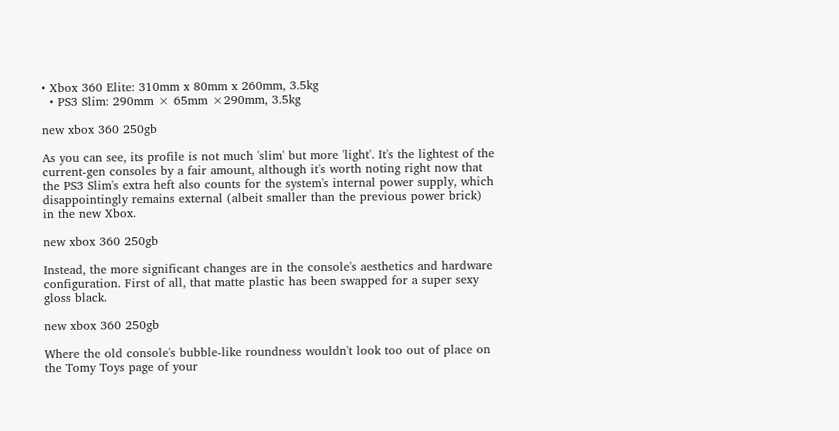• Xbox 360 Elite: 310mm x 80mm x 260mm, 3.5kg
  • PS3 Slim: 290mm × 65mm ×290mm, 3.5kg

new xbox 360 250gb

As you can see, its profile is not much 'slim' but more 'light'. It's the lightest of the current-gen consoles by a fair amount, although it's worth noting right now that the PS3 Slim's extra heft also counts for the system's internal power supply, which disappointingly remains external (albeit smaller than the previous power brick) in the new Xbox.

new xbox 360 250gb

Instead, the more significant changes are in the console's aesthetics and hardware configuration. First of all, that matte plastic has been swapped for a super sexy gloss black.

new xbox 360 250gb

Where the old console's bubble-like roundness wouldn't look too out of place on the Tomy Toys page of your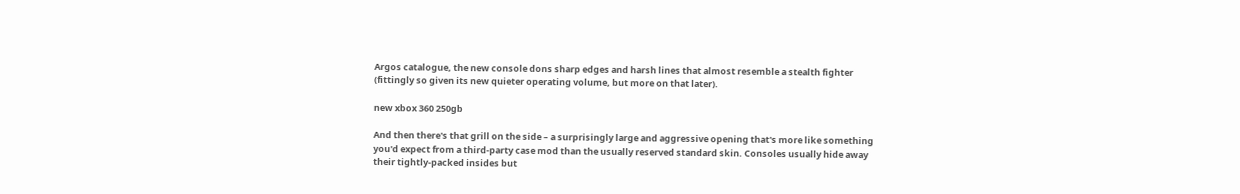Argos catalogue, the new console dons sharp edges and harsh lines that almost resemble a stealth fighter (fittingly so given its new quieter operating volume, but more on that later).

new xbox 360 250gb

And then there's that grill on the side – a surprisingly large and aggressive opening that's more like something you'd expect from a third-party case mod than the usually reserved standard skin. Consoles usually hide away their tightly-packed insides but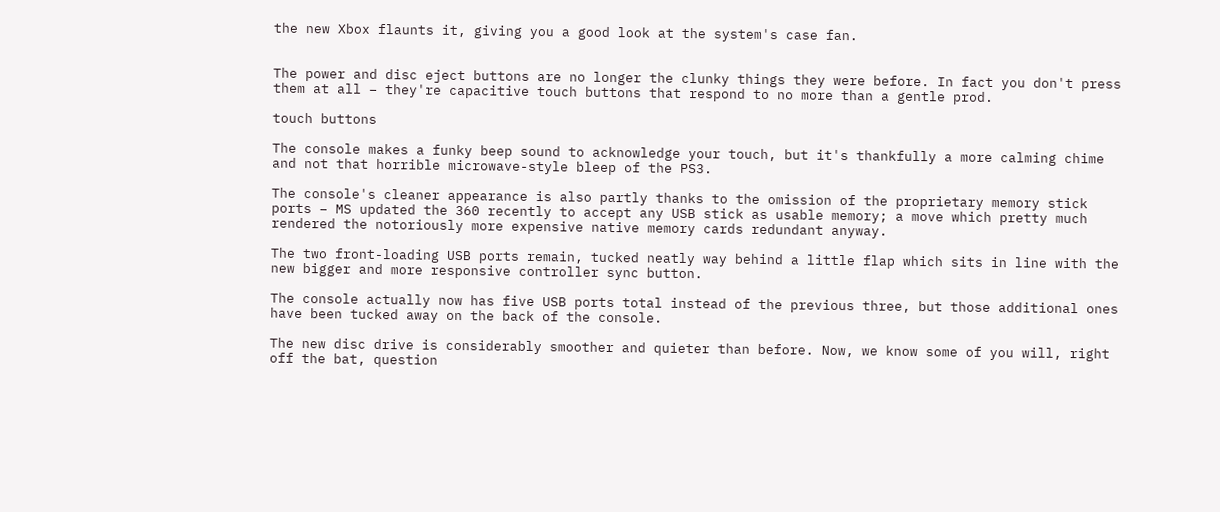the new Xbox flaunts it, giving you a good look at the system's case fan.


The power and disc eject buttons are no longer the clunky things they were before. In fact you don't press them at all – they're capacitive touch buttons that respond to no more than a gentle prod.

touch buttons

The console makes a funky beep sound to acknowledge your touch, but it's thankfully a more calming chime and not that horrible microwave-style bleep of the PS3.

The console's cleaner appearance is also partly thanks to the omission of the proprietary memory stick ports – MS updated the 360 recently to accept any USB stick as usable memory; a move which pretty much rendered the notoriously more expensive native memory cards redundant anyway.

The two front-loading USB ports remain, tucked neatly way behind a little flap which sits in line with the new bigger and more responsive controller sync button.

The console actually now has five USB ports total instead of the previous three, but those additional ones have been tucked away on the back of the console.

The new disc drive is considerably smoother and quieter than before. Now, we know some of you will, right off the bat, question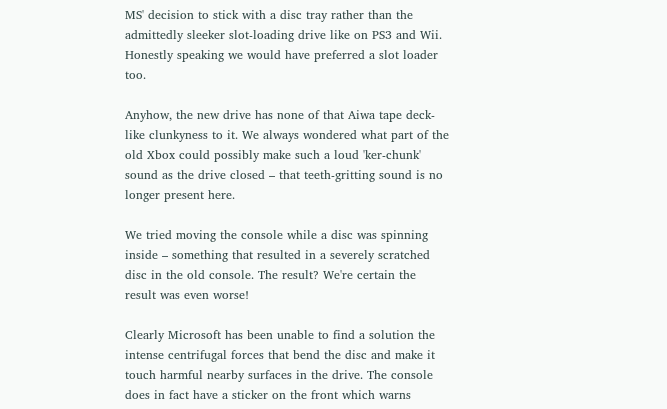MS' decision to stick with a disc tray rather than the admittedly sleeker slot-loading drive like on PS3 and Wii. Honestly speaking we would have preferred a slot loader too.

Anyhow, the new drive has none of that Aiwa tape deck-like clunkyness to it. We always wondered what part of the old Xbox could possibly make such a loud 'ker-chunk' sound as the drive closed – that teeth-gritting sound is no longer present here.

We tried moving the console while a disc was spinning inside – something that resulted in a severely scratched disc in the old console. The result? We're certain the result was even worse!

Clearly Microsoft has been unable to find a solution the intense centrifugal forces that bend the disc and make it touch harmful nearby surfaces in the drive. The console does in fact have a sticker on the front which warns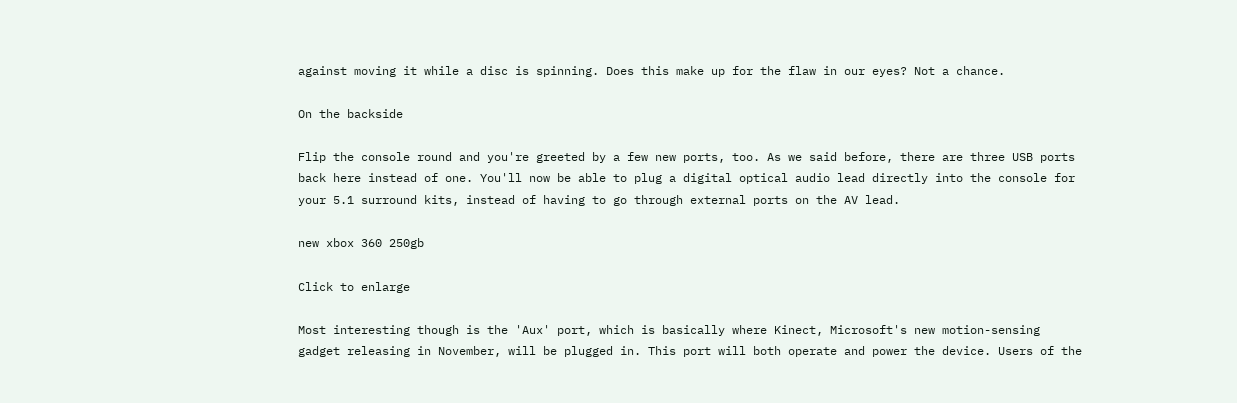against moving it while a disc is spinning. Does this make up for the flaw in our eyes? Not a chance.

On the backside

Flip the console round and you're greeted by a few new ports, too. As we said before, there are three USB ports back here instead of one. You'll now be able to plug a digital optical audio lead directly into the console for your 5.1 surround kits, instead of having to go through external ports on the AV lead.

new xbox 360 250gb

Click to enlarge

Most interesting though is the 'Aux' port, which is basically where Kinect, Microsoft's new motion-sensing gadget releasing in November, will be plugged in. This port will both operate and power the device. Users of the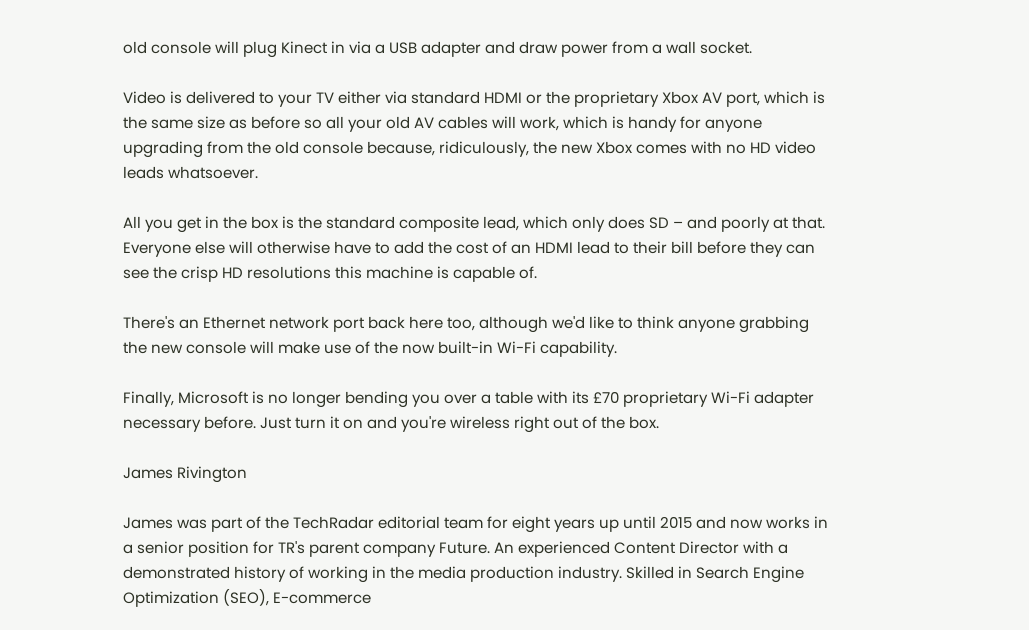old console will plug Kinect in via a USB adapter and draw power from a wall socket.

Video is delivered to your TV either via standard HDMI or the proprietary Xbox AV port, which is the same size as before so all your old AV cables will work, which is handy for anyone upgrading from the old console because, ridiculously, the new Xbox comes with no HD video leads whatsoever.

All you get in the box is the standard composite lead, which only does SD – and poorly at that. Everyone else will otherwise have to add the cost of an HDMI lead to their bill before they can see the crisp HD resolutions this machine is capable of.

There's an Ethernet network port back here too, although we'd like to think anyone grabbing the new console will make use of the now built-in Wi-Fi capability.

Finally, Microsoft is no longer bending you over a table with its £70 proprietary Wi-Fi adapter necessary before. Just turn it on and you're wireless right out of the box.

James Rivington

James was part of the TechRadar editorial team for eight years up until 2015 and now works in a senior position for TR's parent company Future. An experienced Content Director with a demonstrated history of working in the media production industry. Skilled in Search Engine Optimization (SEO), E-commerce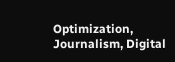Optimization, Journalism, Digital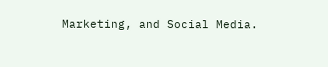Marketing, and Social Media.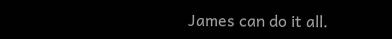James can do it all.